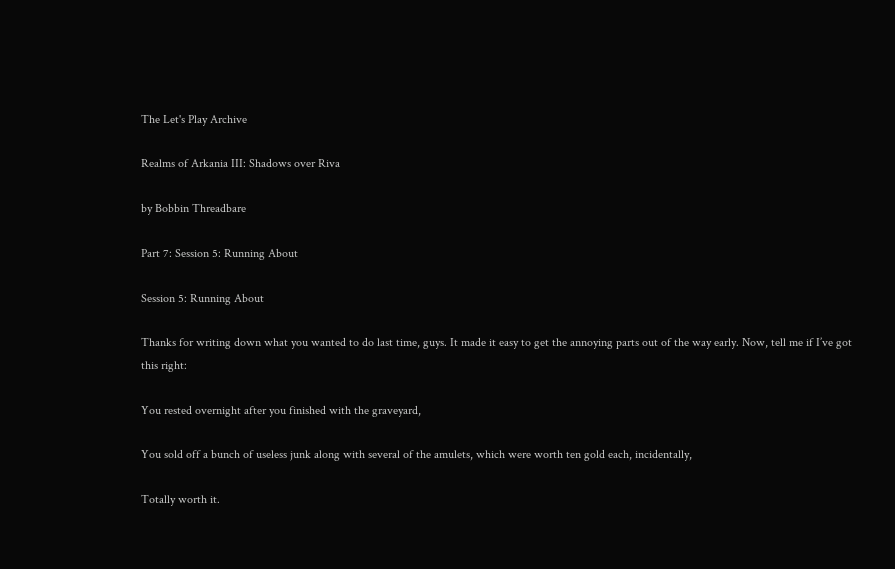The Let's Play Archive

Realms of Arkania III: Shadows over Riva

by Bobbin Threadbare

Part 7: Session 5: Running About

Session 5: Running About

Thanks for writing down what you wanted to do last time, guys. It made it easy to get the annoying parts out of the way early. Now, tell me if I’ve got this right:

You rested overnight after you finished with the graveyard,

You sold off a bunch of useless junk along with several of the amulets, which were worth ten gold each, incidentally,

Totally worth it.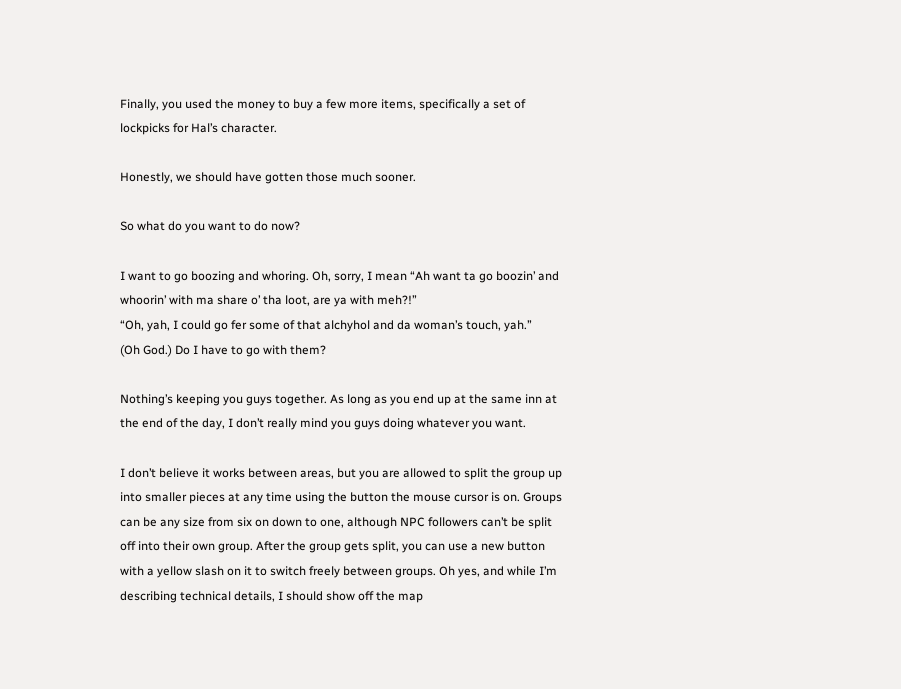Finally, you used the money to buy a few more items, specifically a set of lockpicks for Hal’s character.

Honestly, we should have gotten those much sooner.

So what do you want to do now?

I want to go boozing and whoring. Oh, sorry, I mean “Ah want ta go boozin’ and whoorin’ with ma share o’ tha loot, are ya with meh?!”
“Oh, yah, I could go fer some of that alchyhol and da woman’s touch, yah.”
(Oh God.) Do I have to go with them?

Nothing’s keeping you guys together. As long as you end up at the same inn at the end of the day, I don’t really mind you guys doing whatever you want.

I don’t believe it works between areas, but you are allowed to split the group up into smaller pieces at any time using the button the mouse cursor is on. Groups can be any size from six on down to one, although NPC followers can’t be split off into their own group. After the group gets split, you can use a new button with a yellow slash on it to switch freely between groups. Oh yes, and while I’m describing technical details, I should show off the map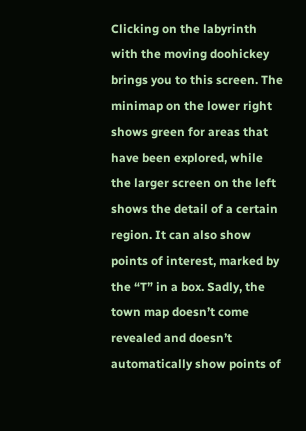Clicking on the labyrinth with the moving doohickey brings you to this screen. The minimap on the lower right shows green for areas that have been explored, while the larger screen on the left shows the detail of a certain region. It can also show points of interest, marked by the “T” in a box. Sadly, the town map doesn’t come revealed and doesn’t automatically show points of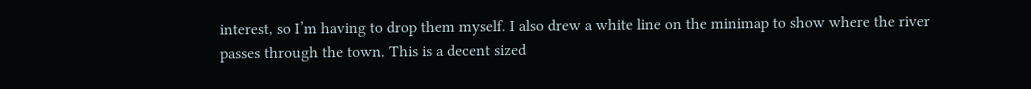interest, so I’m having to drop them myself. I also drew a white line on the minimap to show where the river passes through the town. This is a decent sized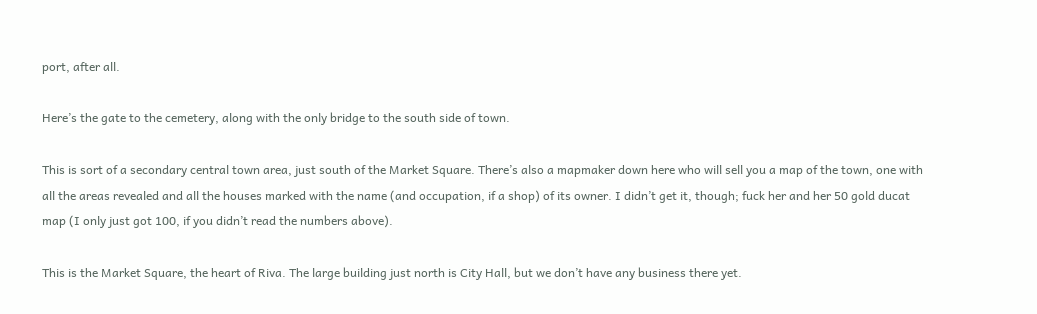port, after all.

Here’s the gate to the cemetery, along with the only bridge to the south side of town.

This is sort of a secondary central town area, just south of the Market Square. There’s also a mapmaker down here who will sell you a map of the town, one with all the areas revealed and all the houses marked with the name (and occupation, if a shop) of its owner. I didn’t get it, though; fuck her and her 50 gold ducat map (I only just got 100, if you didn’t read the numbers above).

This is the Market Square, the heart of Riva. The large building just north is City Hall, but we don’t have any business there yet.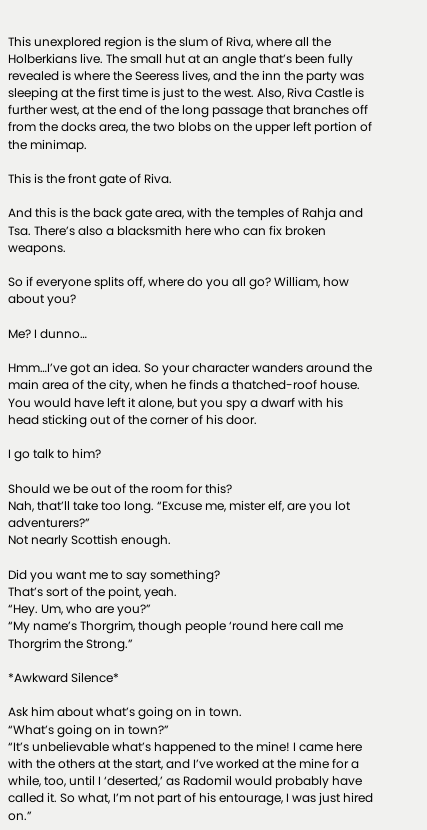This unexplored region is the slum of Riva, where all the Holberkians live. The small hut at an angle that’s been fully revealed is where the Seeress lives, and the inn the party was sleeping at the first time is just to the west. Also, Riva Castle is further west, at the end of the long passage that branches off from the docks area, the two blobs on the upper left portion of the minimap.

This is the front gate of Riva.

And this is the back gate area, with the temples of Rahja and Tsa. There’s also a blacksmith here who can fix broken weapons.

So if everyone splits off, where do you all go? William, how about you?

Me? I dunno…

Hmm…I’ve got an idea. So your character wanders around the main area of the city, when he finds a thatched-roof house. You would have left it alone, but you spy a dwarf with his head sticking out of the corner of his door.

I go talk to him?

Should we be out of the room for this?
Nah, that’ll take too long. “Excuse me, mister elf, are you lot adventurers?”
Not nearly Scottish enough.

Did you want me to say something?
That’s sort of the point, yeah.
“Hey. Um, who are you?”
“My name’s Thorgrim, though people ‘round here call me Thorgrim the Strong.”

*Awkward Silence*

Ask him about what’s going on in town.
“What’s going on in town?”
“It’s unbelievable what’s happened to the mine! I came here with the others at the start, and I’ve worked at the mine for a while, too, until I ‘deserted,’ as Radomil would probably have called it. So what, I’m not part of his entourage, I was just hired on.”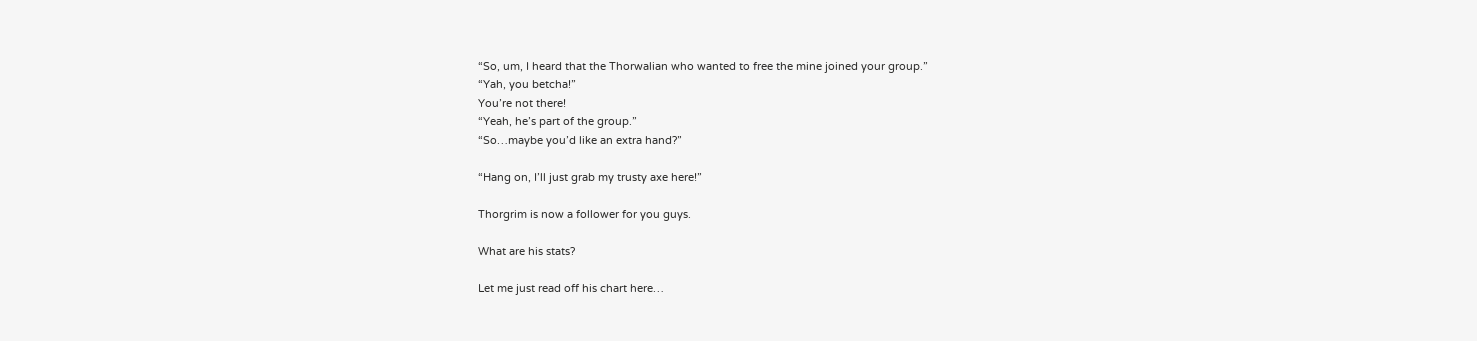“So, um, I heard that the Thorwalian who wanted to free the mine joined your group.”
“Yah, you betcha!”
You’re not there!
“Yeah, he’s part of the group.”
“So…maybe you’d like an extra hand?”

“Hang on, I’ll just grab my trusty axe here!”

Thorgrim is now a follower for you guys.

What are his stats?

Let me just read off his chart here…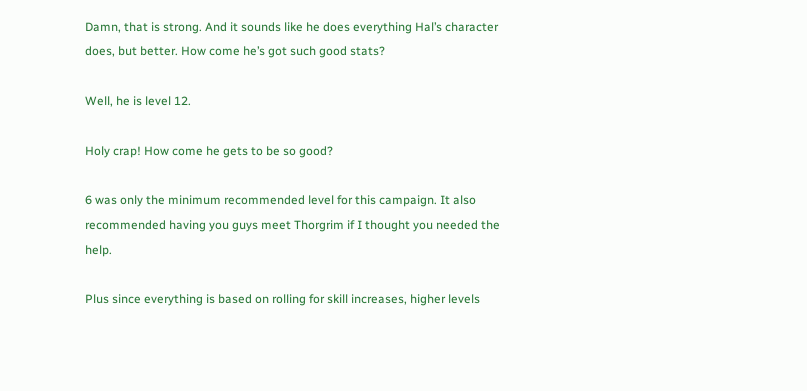Damn, that is strong. And it sounds like he does everything Hal’s character does, but better. How come he’s got such good stats?

Well, he is level 12.

Holy crap! How come he gets to be so good?

6 was only the minimum recommended level for this campaign. It also recommended having you guys meet Thorgrim if I thought you needed the help.

Plus since everything is based on rolling for skill increases, higher levels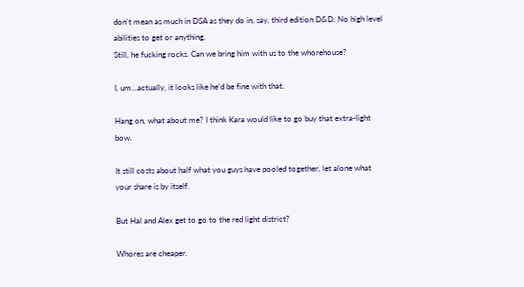don’t mean as much in DSA as they do in, say, third edition D&D. No high level abilities to get or anything.
Still, he fucking rocks. Can we bring him with us to the whorehouse?

I, um…actually, it looks like he’d be fine with that.

Hang on, what about me? I think Kara would like to go buy that extra-light bow.

It still costs about half what you guys have pooled together, let alone what your share is by itself.

But Hal and Alex get to go to the red light district?

Whores are cheaper.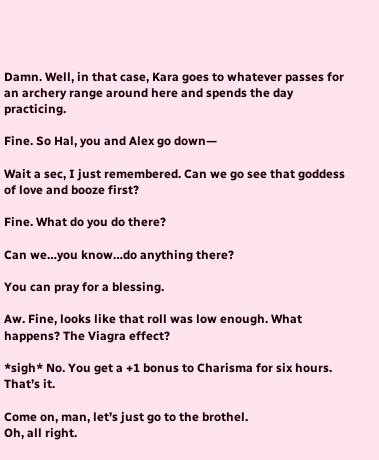Damn. Well, in that case, Kara goes to whatever passes for an archery range around here and spends the day practicing.

Fine. So Hal, you and Alex go down—

Wait a sec, I just remembered. Can we go see that goddess of love and booze first?

Fine. What do you do there?

Can we…you know…do anything there?

You can pray for a blessing.

Aw. Fine, looks like that roll was low enough. What happens? The Viagra effect?

*sigh* No. You get a +1 bonus to Charisma for six hours. That’s it.

Come on, man, let’s just go to the brothel.
Oh, all right.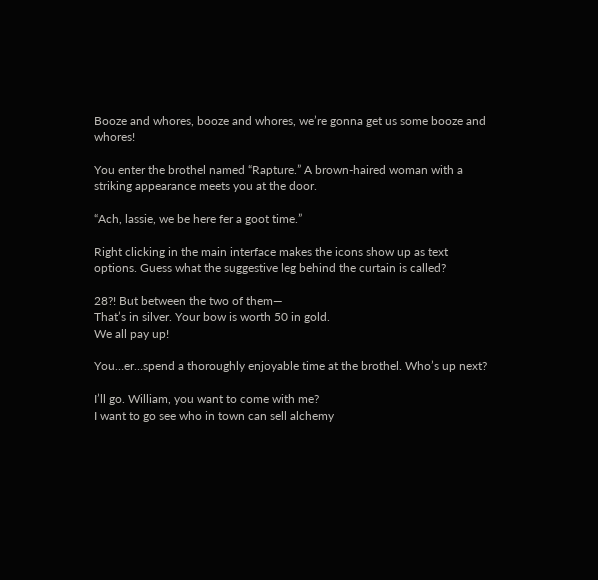Booze and whores, booze and whores, we’re gonna get us some booze and whores!

You enter the brothel named “Rapture.” A brown-haired woman with a striking appearance meets you at the door.

“Ach, lassie, we be here fer a goot time.”

Right clicking in the main interface makes the icons show up as text options. Guess what the suggestive leg behind the curtain is called?

28?! But between the two of them—
That’s in silver. Your bow is worth 50 in gold.
We all pay up!

You…er…spend a thoroughly enjoyable time at the brothel. Who’s up next?

I’ll go. William, you want to come with me?
I want to go see who in town can sell alchemy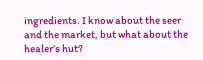ingredients. I know about the seer and the market, but what about the healer’s hut?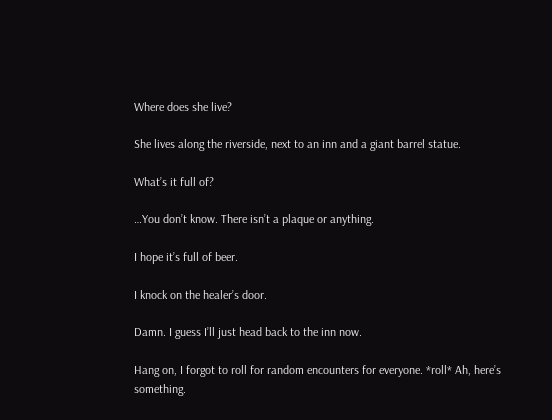Where does she live?

She lives along the riverside, next to an inn and a giant barrel statue.

What’s it full of?

…You don’t know. There isn’t a plaque or anything.

I hope it’s full of beer.

I knock on the healer’s door.

Damn. I guess I’ll just head back to the inn now.

Hang on, I forgot to roll for random encounters for everyone. *roll* Ah, here’s something.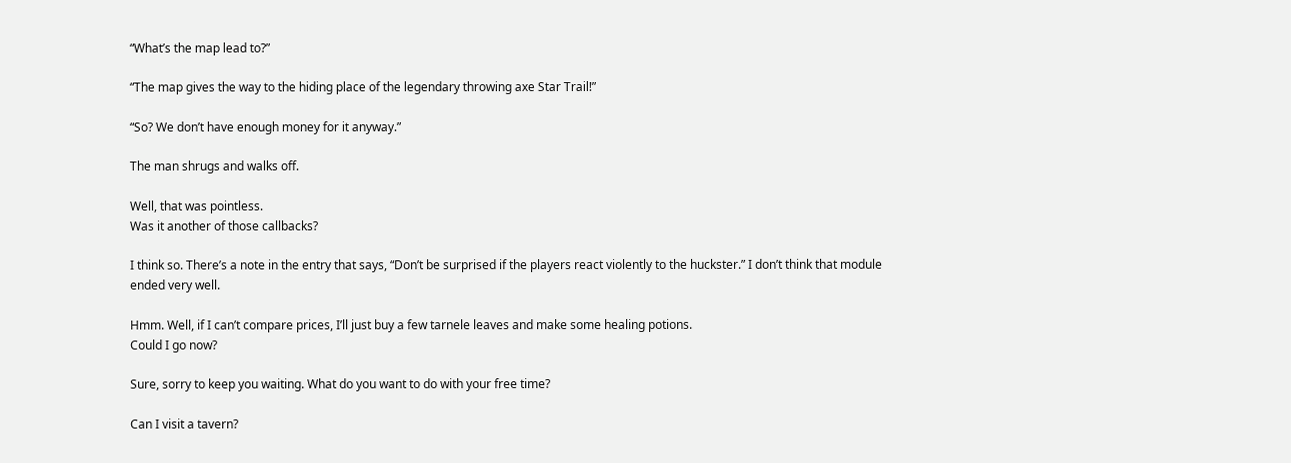“What’s the map lead to?”

“The map gives the way to the hiding place of the legendary throwing axe Star Trail!”

“So? We don’t have enough money for it anyway.”

The man shrugs and walks off.

Well, that was pointless.
Was it another of those callbacks?

I think so. There’s a note in the entry that says, “Don’t be surprised if the players react violently to the huckster.” I don’t think that module ended very well.

Hmm. Well, if I can’t compare prices, I’ll just buy a few tarnele leaves and make some healing potions.
Could I go now?

Sure, sorry to keep you waiting. What do you want to do with your free time?

Can I visit a tavern?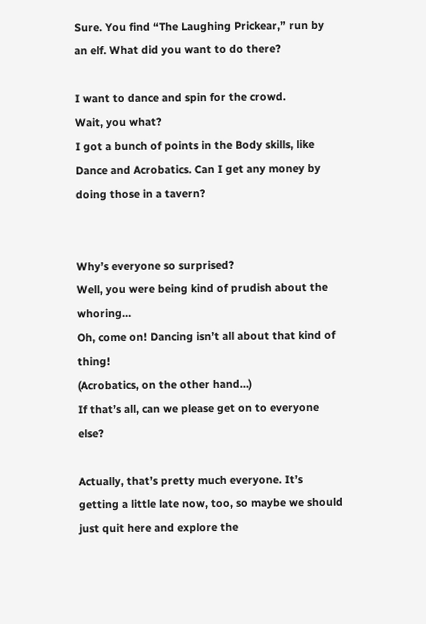Sure. You find “The Laughing Prickear,” run by an elf. What did you want to do there?

I want to dance and spin for the crowd.
Wait, you what?
I got a bunch of points in the Body skills, like Dance and Acrobatics. Can I get any money by doing those in a tavern?


Why’s everyone so surprised?
Well, you were being kind of prudish about the whoring…
Oh, come on! Dancing isn’t all about that kind of thing!
(Acrobatics, on the other hand…)
If that’s all, can we please get on to everyone else?

Actually, that’s pretty much everyone. It’s getting a little late now, too, so maybe we should just quit here and explore the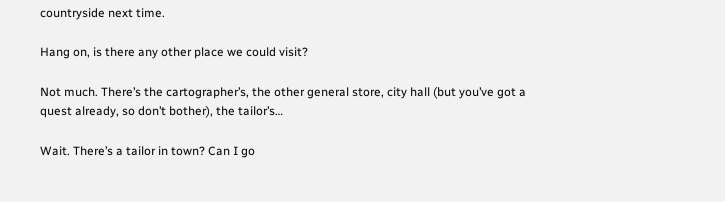countryside next time.

Hang on, is there any other place we could visit?

Not much. There’s the cartographer’s, the other general store, city hall (but you’ve got a quest already, so don’t bother), the tailor’s…

Wait. There’s a tailor in town? Can I go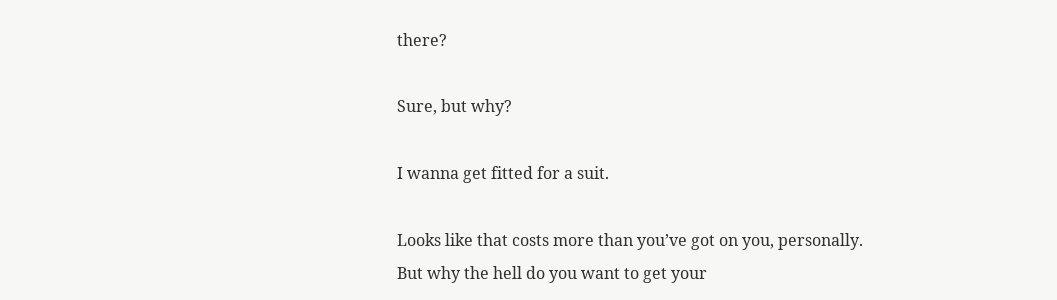there?

Sure, but why?

I wanna get fitted for a suit.

Looks like that costs more than you’ve got on you, personally. But why the hell do you want to get your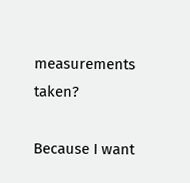measurements taken?

Because I want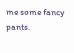me some fancy pants.